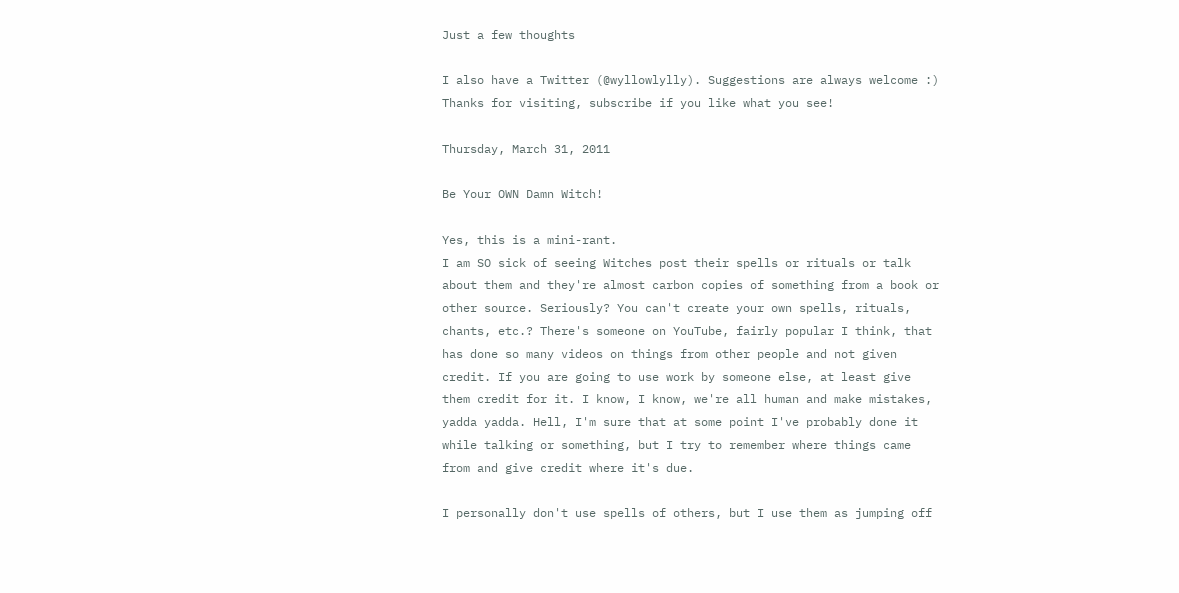Just a few thoughts

I also have a Twitter (@wyllowlylly). Suggestions are always welcome :) Thanks for visiting, subscribe if you like what you see!

Thursday, March 31, 2011

Be Your OWN Damn Witch!

Yes, this is a mini-rant.
I am SO sick of seeing Witches post their spells or rituals or talk about them and they're almost carbon copies of something from a book or other source. Seriously? You can't create your own spells, rituals, chants, etc.? There's someone on YouTube, fairly popular I think, that has done so many videos on things from other people and not given credit. If you are going to use work by someone else, at least give them credit for it. I know, I know, we're all human and make mistakes, yadda yadda. Hell, I'm sure that at some point I've probably done it while talking or something, but I try to remember where things came from and give credit where it's due.

I personally don't use spells of others, but I use them as jumping off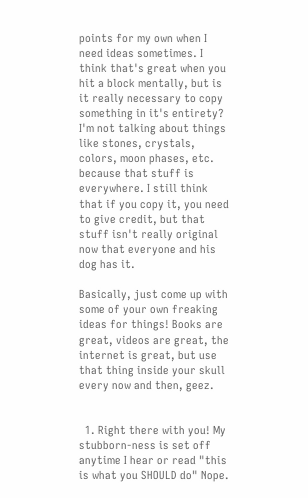points for my own when I need ideas sometimes. I think that's great when you hit a block mentally, but is it really necessary to copy something in it's entirety? I'm not talking about things like stones, crystals, colors, moon phases, etc. because that stuff is everywhere. I still think that if you copy it, you need to give credit, but that stuff isn't really original now that everyone and his dog has it.

Basically, just come up with some of your own freaking ideas for things! Books are great, videos are great, the internet is great, but use that thing inside your skull every now and then, geez.


  1. Right there with you! My stubborn-ness is set off anytime I hear or read "this is what you SHOULD do" Nope.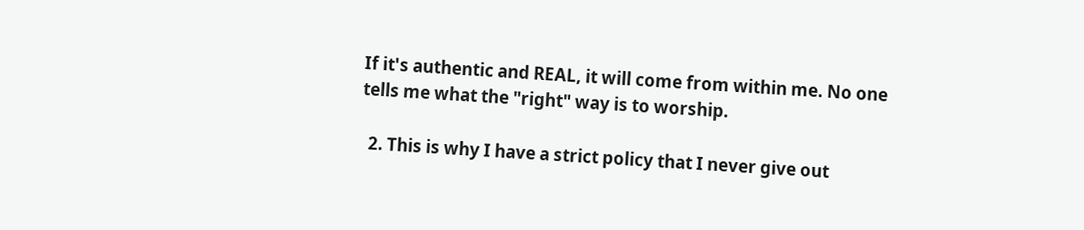If it's authentic and REAL, it will come from within me. No one tells me what the "right" way is to worship.

  2. This is why I have a strict policy that I never give out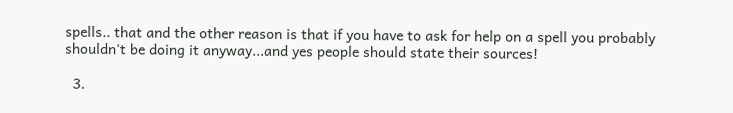spells.. that and the other reason is that if you have to ask for help on a spell you probably shouldn't be doing it anyway...and yes people should state their sources!

  3.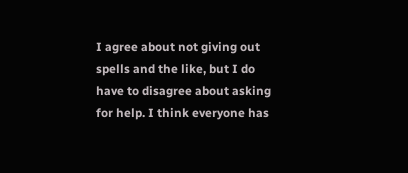I agree about not giving out spells and the like, but I do have to disagree about asking for help. I think everyone has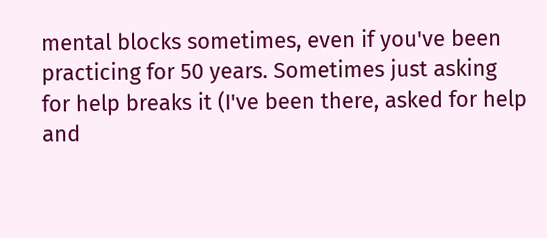mental blocks sometimes, even if you've been practicing for 50 years. Sometimes just asking for help breaks it (I've been there, asked for help and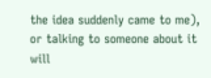the idea suddenly came to me), or talking to someone about it will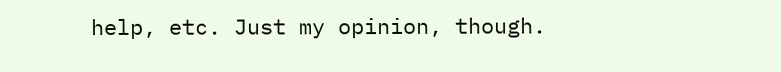help, etc. Just my opinion, though.